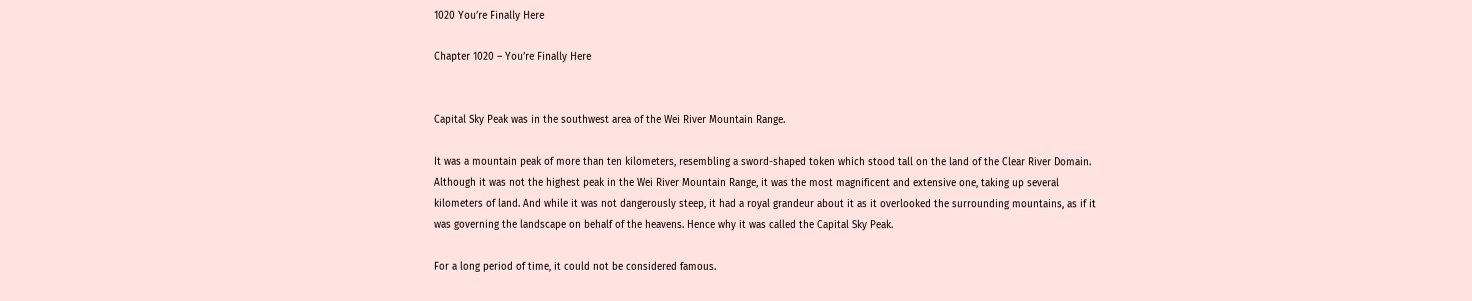1020 You’re Finally Here

Chapter 1020 – You’re Finally Here


Capital Sky Peak was in the southwest area of the Wei River Mountain Range.

It was a mountain peak of more than ten kilometers, resembling a sword-shaped token which stood tall on the land of the Clear River Domain. Although it was not the highest peak in the Wei River Mountain Range, it was the most magnificent and extensive one, taking up several kilometers of land. And while it was not dangerously steep, it had a royal grandeur about it as it overlooked the surrounding mountains, as if it was governing the landscape on behalf of the heavens. Hence why it was called the Capital Sky Peak.

For a long period of time, it could not be considered famous.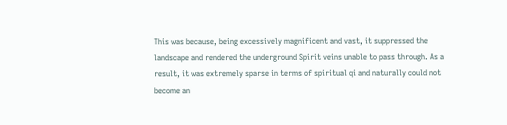This was because, being excessively magnificent and vast, it suppressed the landscape and rendered the underground Spirit veins unable to pass through. As a result, it was extremely sparse in terms of spiritual qi and naturally could not become an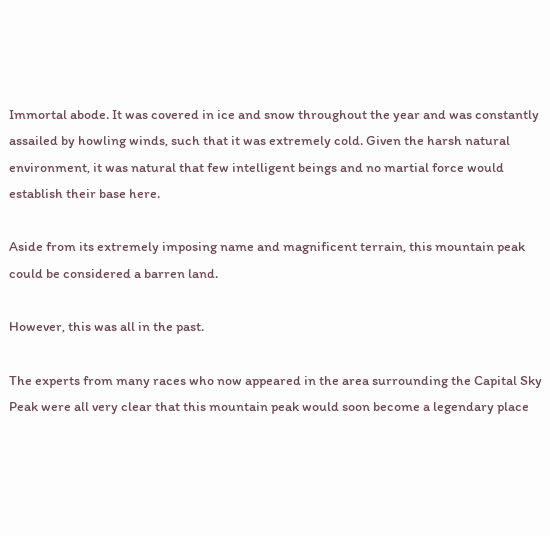Immortal abode. It was covered in ice and snow throughout the year and was constantly assailed by howling winds, such that it was extremely cold. Given the harsh natural environment, it was natural that few intelligent beings and no martial force would establish their base here.

Aside from its extremely imposing name and magnificent terrain, this mountain peak could be considered a barren land.

However, this was all in the past.

The experts from many races who now appeared in the area surrounding the Capital Sky Peak were all very clear that this mountain peak would soon become a legendary place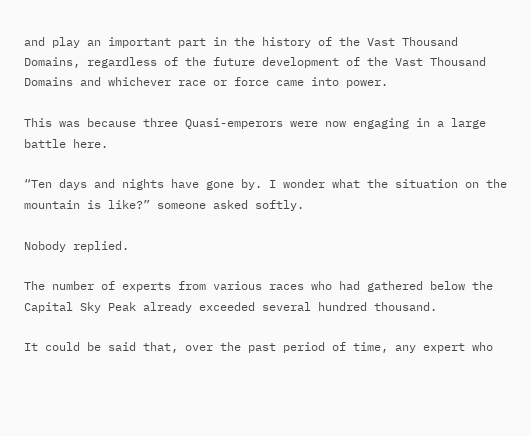and play an important part in the history of the Vast Thousand Domains, regardless of the future development of the Vast Thousand Domains and whichever race or force came into power.

This was because three Quasi-emperors were now engaging in a large battle here.

“Ten days and nights have gone by. I wonder what the situation on the mountain is like?” someone asked softly.

Nobody replied.

The number of experts from various races who had gathered below the Capital Sky Peak already exceeded several hundred thousand.

It could be said that, over the past period of time, any expert who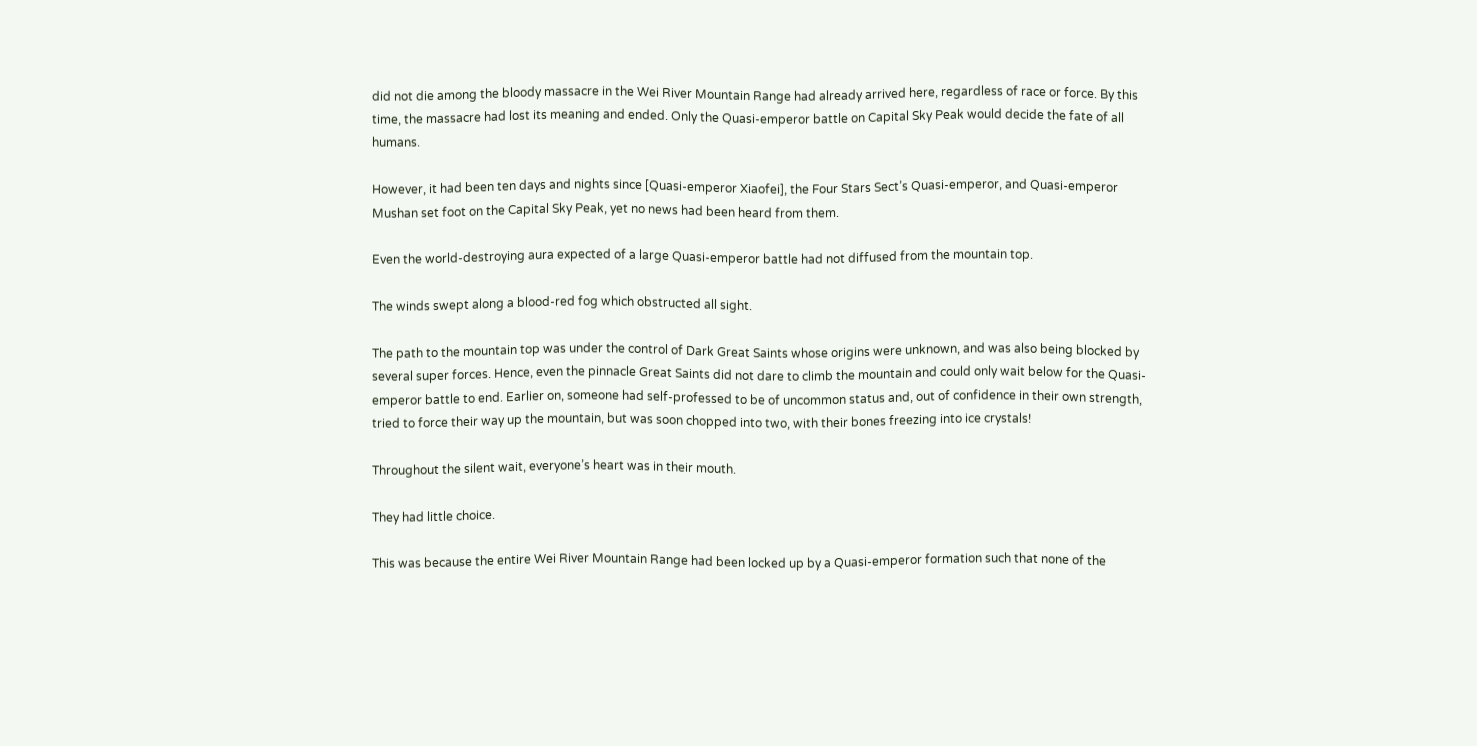did not die among the bloody massacre in the Wei River Mountain Range had already arrived here, regardless of race or force. By this time, the massacre had lost its meaning and ended. Only the Quasi-emperor battle on Capital Sky Peak would decide the fate of all humans.

However, it had been ten days and nights since [Quasi-emperor Xiaofei], the Four Stars Sect’s Quasi-emperor, and Quasi-emperor Mushan set foot on the Capital Sky Peak, yet no news had been heard from them.

Even the world-destroying aura expected of a large Quasi-emperor battle had not diffused from the mountain top.

The winds swept along a blood-red fog which obstructed all sight.

The path to the mountain top was under the control of Dark Great Saints whose origins were unknown, and was also being blocked by several super forces. Hence, even the pinnacle Great Saints did not dare to climb the mountain and could only wait below for the Quasi-emperor battle to end. Earlier on, someone had self-professed to be of uncommon status and, out of confidence in their own strength, tried to force their way up the mountain, but was soon chopped into two, with their bones freezing into ice crystals!

Throughout the silent wait, everyone’s heart was in their mouth.

They had little choice.

This was because the entire Wei River Mountain Range had been locked up by a Quasi-emperor formation such that none of the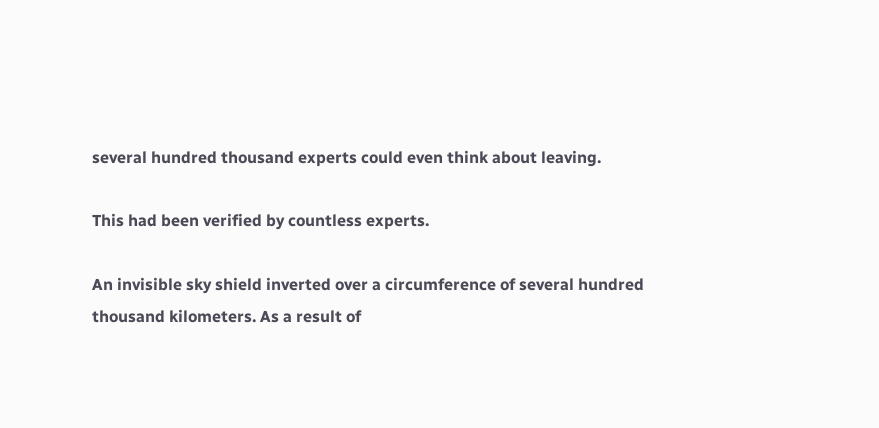several hundred thousand experts could even think about leaving.

This had been verified by countless experts.

An invisible sky shield inverted over a circumference of several hundred thousand kilometers. As a result of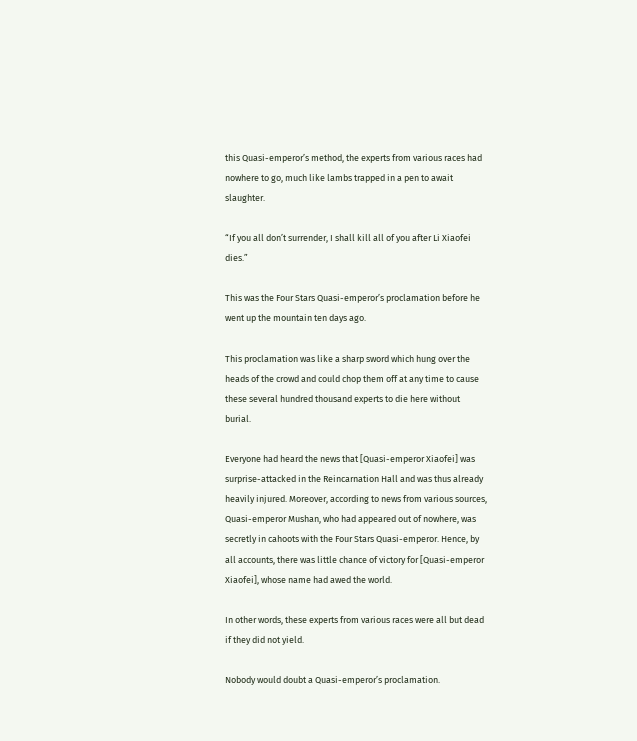this Quasi-emperor’s method, the experts from various races had nowhere to go, much like lambs trapped in a pen to await slaughter.

“If you all don’t surrender, I shall kill all of you after Li Xiaofei dies.”

This was the Four Stars Quasi-emperor’s proclamation before he went up the mountain ten days ago.

This proclamation was like a sharp sword which hung over the heads of the crowd and could chop them off at any time to cause these several hundred thousand experts to die here without burial.

Everyone had heard the news that [Quasi-emperor Xiaofei] was surprise-attacked in the Reincarnation Hall and was thus already heavily injured. Moreover, according to news from various sources, Quasi-emperor Mushan, who had appeared out of nowhere, was secretly in cahoots with the Four Stars Quasi-emperor. Hence, by all accounts, there was little chance of victory for [Quasi-emperor Xiaofei], whose name had awed the world.

In other words, these experts from various races were all but dead if they did not yield.

Nobody would doubt a Quasi-emperor’s proclamation.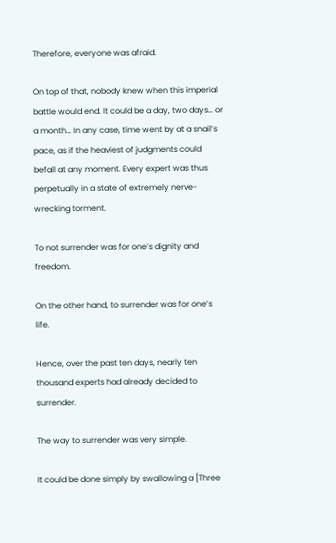Therefore, everyone was afraid.

On top of that, nobody knew when this imperial battle would end. It could be a day, two days… or a month… In any case, time went by at a snail’s pace, as if the heaviest of judgments could befall at any moment. Every expert was thus perpetually in a state of extremely nerve-wrecking torment.

To not surrender was for one’s dignity and freedom.

On the other hand, to surrender was for one’s life.

Hence, over the past ten days, nearly ten thousand experts had already decided to surrender.

The way to surrender was very simple.

It could be done simply by swallowing a [Three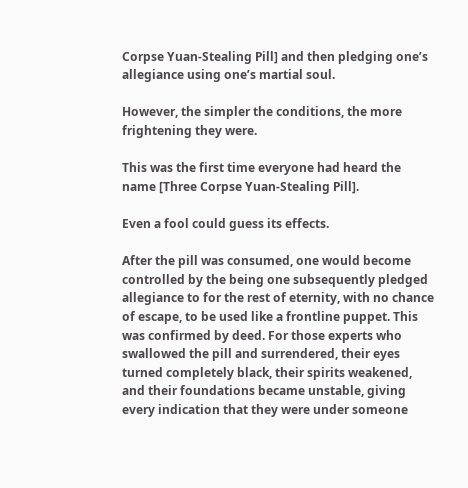Corpse Yuan-Stealing Pill] and then pledging one’s allegiance using one’s martial soul.

However, the simpler the conditions, the more frightening they were.

This was the first time everyone had heard the name [Three Corpse Yuan-Stealing Pill].

Even a fool could guess its effects.

After the pill was consumed, one would become controlled by the being one subsequently pledged allegiance to for the rest of eternity, with no chance of escape, to be used like a frontline puppet. This was confirmed by deed. For those experts who swallowed the pill and surrendered, their eyes turned completely black, their spirits weakened, and their foundations became unstable, giving every indication that they were under someone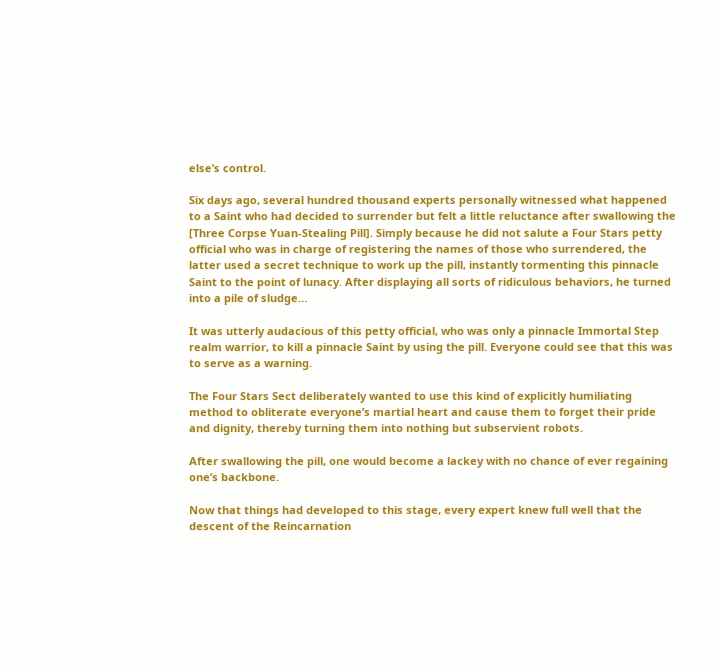else’s control.

Six days ago, several hundred thousand experts personally witnessed what happened to a Saint who had decided to surrender but felt a little reluctance after swallowing the [Three Corpse Yuan-Stealing Pill]. Simply because he did not salute a Four Stars petty official who was in charge of registering the names of those who surrendered, the latter used a secret technique to work up the pill, instantly tormenting this pinnacle Saint to the point of lunacy. After displaying all sorts of ridiculous behaviors, he turned into a pile of sludge…

It was utterly audacious of this petty official, who was only a pinnacle Immortal Step realm warrior, to kill a pinnacle Saint by using the pill. Everyone could see that this was to serve as a warning.

The Four Stars Sect deliberately wanted to use this kind of explicitly humiliating method to obliterate everyone’s martial heart and cause them to forget their pride and dignity, thereby turning them into nothing but subservient robots.

After swallowing the pill, one would become a lackey with no chance of ever regaining one’s backbone.

Now that things had developed to this stage, every expert knew full well that the descent of the Reincarnation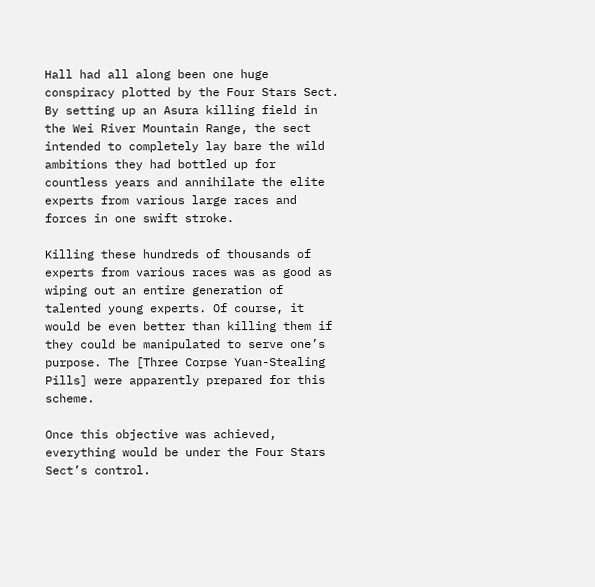Hall had all along been one huge conspiracy plotted by the Four Stars Sect. By setting up an Asura killing field in the Wei River Mountain Range, the sect intended to completely lay bare the wild ambitions they had bottled up for countless years and annihilate the elite experts from various large races and forces in one swift stroke.

Killing these hundreds of thousands of experts from various races was as good as wiping out an entire generation of talented young experts. Of course, it would be even better than killing them if they could be manipulated to serve one’s purpose. The [Three Corpse Yuan-Stealing Pills] were apparently prepared for this scheme.

Once this objective was achieved, everything would be under the Four Stars Sect’s control.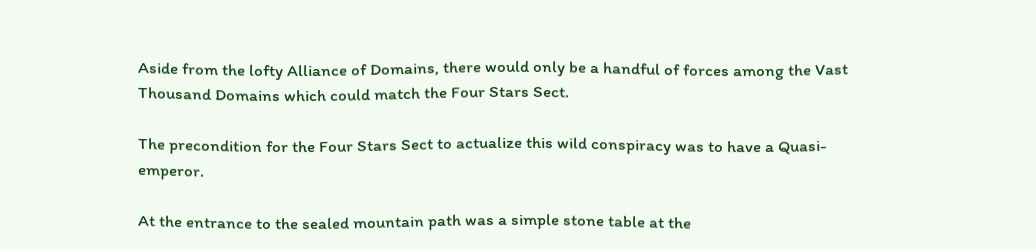Aside from the lofty Alliance of Domains, there would only be a handful of forces among the Vast Thousand Domains which could match the Four Stars Sect.

The precondition for the Four Stars Sect to actualize this wild conspiracy was to have a Quasi-emperor.

At the entrance to the sealed mountain path was a simple stone table at the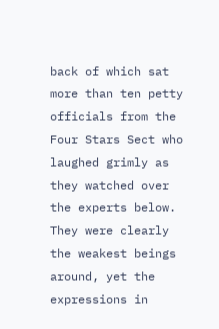back of which sat more than ten petty officials from the Four Stars Sect who laughed grimly as they watched over the experts below. They were clearly the weakest beings around, yet the expressions in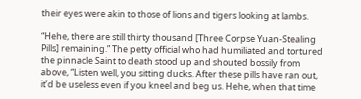their eyes were akin to those of lions and tigers looking at lambs.

“Hehe, there are still thirty thousand [Three Corpse Yuan-Stealing Pills] remaining.” The petty official who had humiliated and tortured the pinnacle Saint to death stood up and shouted bossily from above, “Listen well, you sitting ducks. After these pills have ran out, it’d be useless even if you kneel and beg us. Hehe, when that time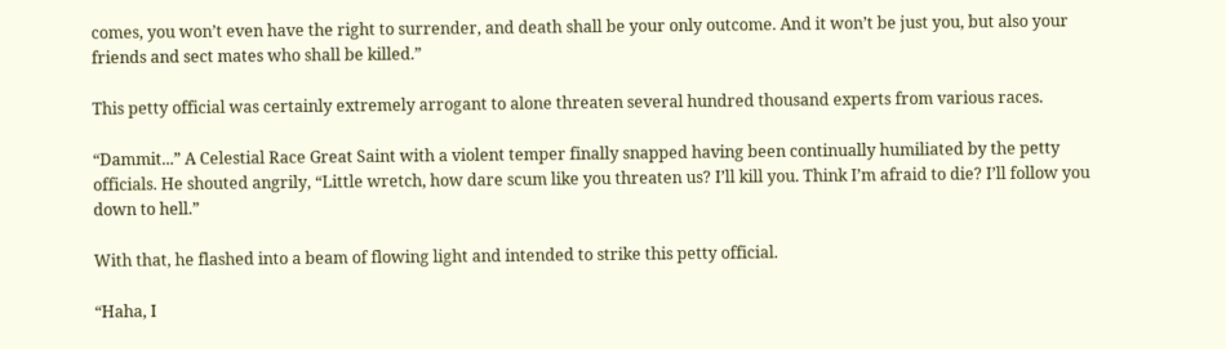comes, you won’t even have the right to surrender, and death shall be your only outcome. And it won’t be just you, but also your friends and sect mates who shall be killed.”

This petty official was certainly extremely arrogant to alone threaten several hundred thousand experts from various races.

“Dammit...” A Celestial Race Great Saint with a violent temper finally snapped having been continually humiliated by the petty officials. He shouted angrily, “Little wretch, how dare scum like you threaten us? I’ll kill you. Think I’m afraid to die? I’ll follow you down to hell.”

With that, he flashed into a beam of flowing light and intended to strike this petty official.

“Haha, I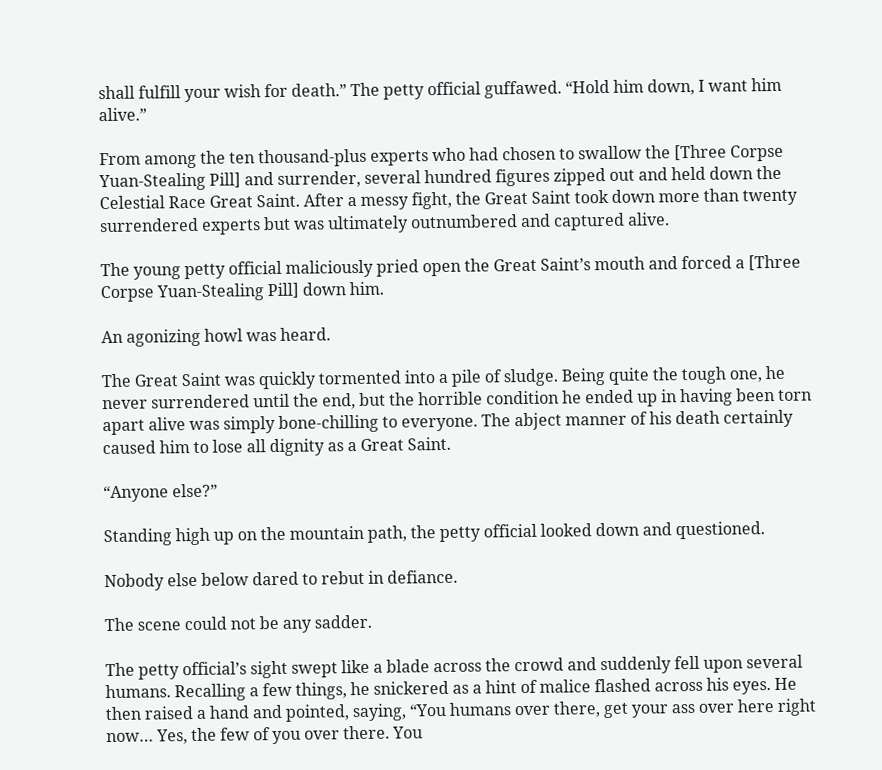shall fulfill your wish for death.” The petty official guffawed. “Hold him down, I want him alive.”

From among the ten thousand-plus experts who had chosen to swallow the [Three Corpse Yuan-Stealing Pill] and surrender, several hundred figures zipped out and held down the Celestial Race Great Saint. After a messy fight, the Great Saint took down more than twenty surrendered experts but was ultimately outnumbered and captured alive.

The young petty official maliciously pried open the Great Saint’s mouth and forced a [Three Corpse Yuan-Stealing Pill] down him.

An agonizing howl was heard.

The Great Saint was quickly tormented into a pile of sludge. Being quite the tough one, he never surrendered until the end, but the horrible condition he ended up in having been torn apart alive was simply bone-chilling to everyone. The abject manner of his death certainly caused him to lose all dignity as a Great Saint.

“Anyone else?”

Standing high up on the mountain path, the petty official looked down and questioned.

Nobody else below dared to rebut in defiance.

The scene could not be any sadder.

The petty official’s sight swept like a blade across the crowd and suddenly fell upon several humans. Recalling a few things, he snickered as a hint of malice flashed across his eyes. He then raised a hand and pointed, saying, “You humans over there, get your ass over here right now… Yes, the few of you over there. You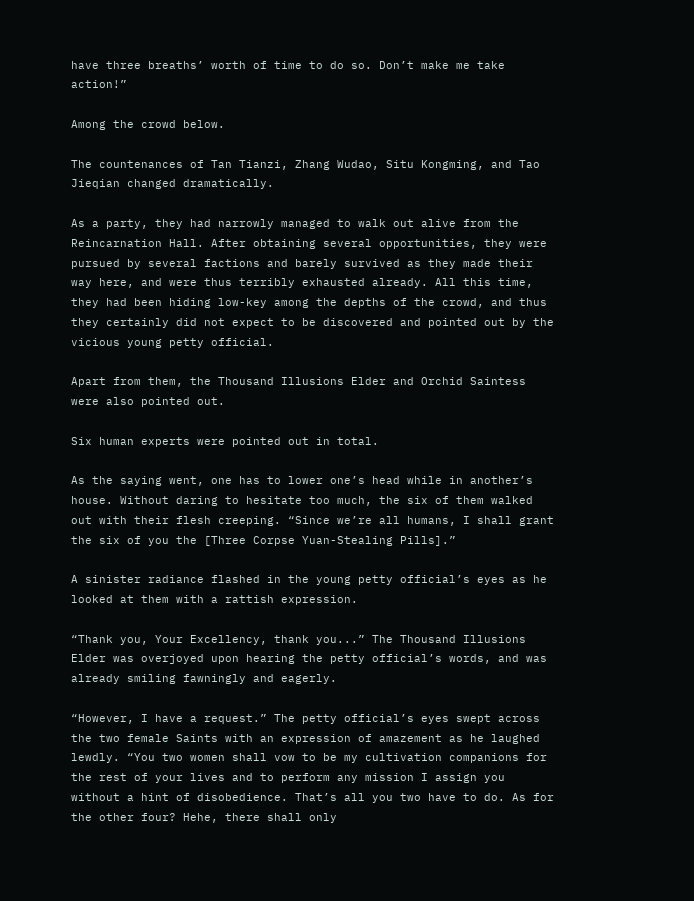have three breaths’ worth of time to do so. Don’t make me take action!”

Among the crowd below.

The countenances of Tan Tianzi, Zhang Wudao, Situ Kongming, and Tao Jieqian changed dramatically.

As a party, they had narrowly managed to walk out alive from the Reincarnation Hall. After obtaining several opportunities, they were pursued by several factions and barely survived as they made their way here, and were thus terribly exhausted already. All this time, they had been hiding low-key among the depths of the crowd, and thus they certainly did not expect to be discovered and pointed out by the vicious young petty official.

Apart from them, the Thousand Illusions Elder and Orchid Saintess were also pointed out.

Six human experts were pointed out in total.

As the saying went, one has to lower one’s head while in another’s house. Without daring to hesitate too much, the six of them walked out with their flesh creeping. “Since we’re all humans, I shall grant the six of you the [Three Corpse Yuan-Stealing Pills].”

A sinister radiance flashed in the young petty official’s eyes as he looked at them with a rattish expression.

“Thank you, Your Excellency, thank you...” The Thousand Illusions Elder was overjoyed upon hearing the petty official’s words, and was already smiling fawningly and eagerly.

“However, I have a request.” The petty official’s eyes swept across the two female Saints with an expression of amazement as he laughed lewdly. “You two women shall vow to be my cultivation companions for the rest of your lives and to perform any mission I assign you without a hint of disobedience. That’s all you two have to do. As for the other four? Hehe, there shall only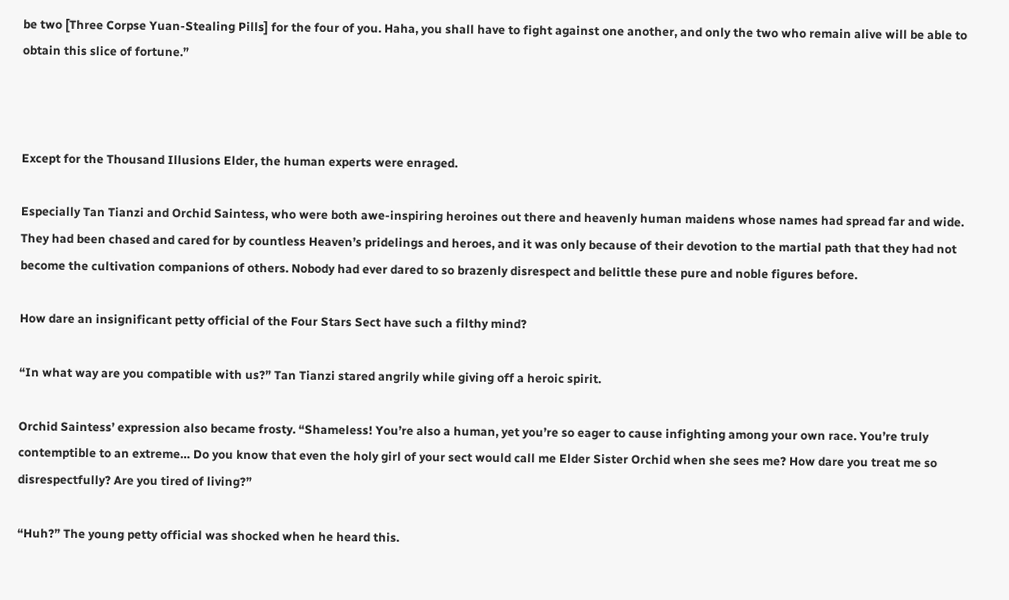be two [Three Corpse Yuan-Stealing Pills] for the four of you. Haha, you shall have to fight against one another, and only the two who remain alive will be able to obtain this slice of fortune.”



Except for the Thousand Illusions Elder, the human experts were enraged.

Especially Tan Tianzi and Orchid Saintess, who were both awe-inspiring heroines out there and heavenly human maidens whose names had spread far and wide. They had been chased and cared for by countless Heaven’s pridelings and heroes, and it was only because of their devotion to the martial path that they had not become the cultivation companions of others. Nobody had ever dared to so brazenly disrespect and belittle these pure and noble figures before.

How dare an insignificant petty official of the Four Stars Sect have such a filthy mind?

“In what way are you compatible with us?” Tan Tianzi stared angrily while giving off a heroic spirit.

Orchid Saintess’ expression also became frosty. “Shameless! You’re also a human, yet you’re so eager to cause infighting among your own race. You’re truly contemptible to an extreme… Do you know that even the holy girl of your sect would call me Elder Sister Orchid when she sees me? How dare you treat me so disrespectfully? Are you tired of living?”

“Huh?” The young petty official was shocked when he heard this.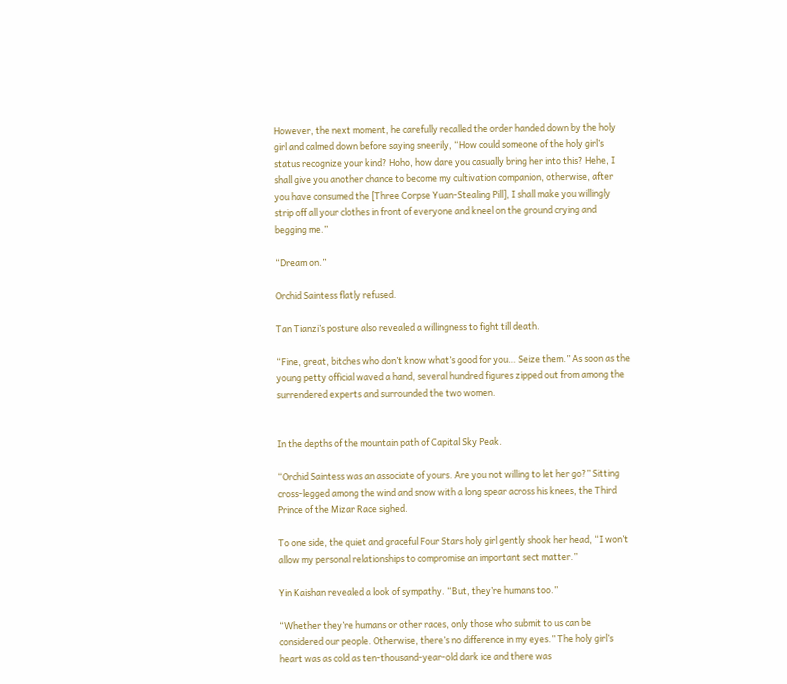However, the next moment, he carefully recalled the order handed down by the holy girl and calmed down before saying sneerily, “How could someone of the holy girl’s status recognize your kind? Hoho, how dare you casually bring her into this? Hehe, I shall give you another chance to become my cultivation companion, otherwise, after you have consumed the [Three Corpse Yuan-Stealing Pill], I shall make you willingly strip off all your clothes in front of everyone and kneel on the ground crying and begging me.”

“Dream on.”

Orchid Saintess flatly refused.

Tan Tianzi’s posture also revealed a willingness to fight till death.

“Fine, great, bitches who don’t know what’s good for you… Seize them.” As soon as the young petty official waved a hand, several hundred figures zipped out from among the surrendered experts and surrounded the two women.


In the depths of the mountain path of Capital Sky Peak.

“Orchid Saintess was an associate of yours. Are you not willing to let her go?” Sitting cross-legged among the wind and snow with a long spear across his knees, the Third Prince of the Mizar Race sighed.

To one side, the quiet and graceful Four Stars holy girl gently shook her head, “I won’t allow my personal relationships to compromise an important sect matter.”

Yin Kaishan revealed a look of sympathy. “But, they’re humans too.”

“Whether they’re humans or other races, only those who submit to us can be considered our people. Otherwise, there’s no difference in my eyes.” The holy girl’s heart was as cold as ten-thousand-year-old dark ice and there was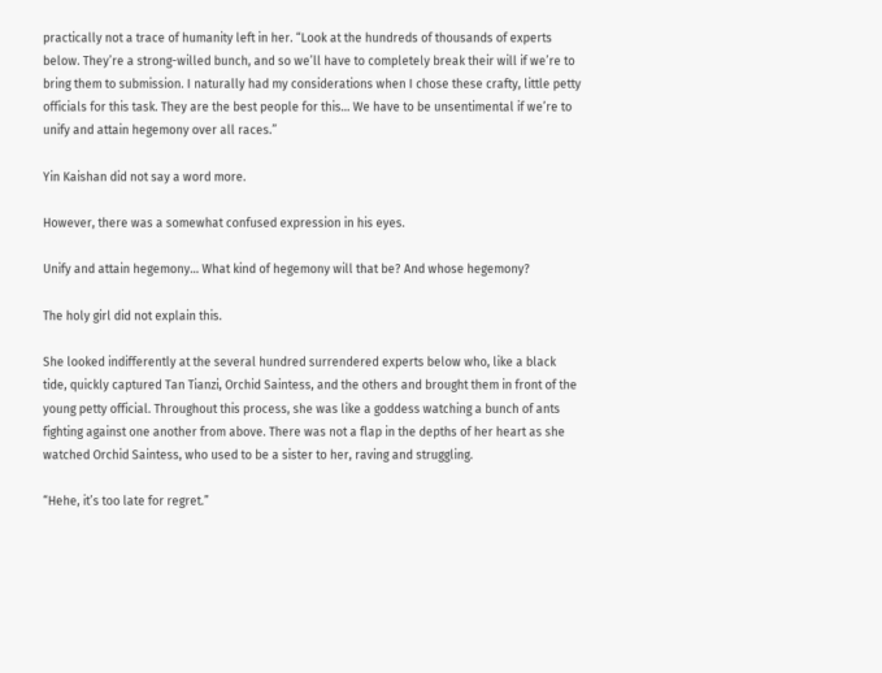practically not a trace of humanity left in her. “Look at the hundreds of thousands of experts below. They’re a strong-willed bunch, and so we’ll have to completely break their will if we’re to bring them to submission. I naturally had my considerations when I chose these crafty, little petty officials for this task. They are the best people for this… We have to be unsentimental if we’re to unify and attain hegemony over all races.”

Yin Kaishan did not say a word more.

However, there was a somewhat confused expression in his eyes.

Unify and attain hegemony… What kind of hegemony will that be? And whose hegemony?

The holy girl did not explain this.

She looked indifferently at the several hundred surrendered experts below who, like a black tide, quickly captured Tan Tianzi, Orchid Saintess, and the others and brought them in front of the young petty official. Throughout this process, she was like a goddess watching a bunch of ants fighting against one another from above. There was not a flap in the depths of her heart as she watched Orchid Saintess, who used to be a sister to her, raving and struggling.

“Hehe, it’s too late for regret.”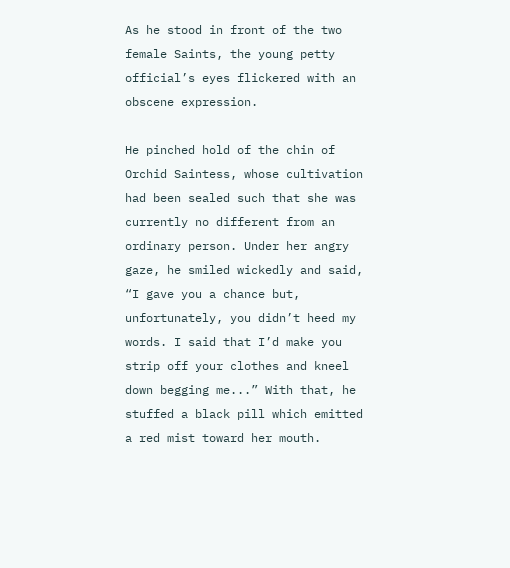As he stood in front of the two female Saints, the young petty official’s eyes flickered with an obscene expression.

He pinched hold of the chin of Orchid Saintess, whose cultivation had been sealed such that she was currently no different from an ordinary person. Under her angry gaze, he smiled wickedly and said, “I gave you a chance but, unfortunately, you didn’t heed my words. I said that I’d make you strip off your clothes and kneel down begging me...” With that, he stuffed a black pill which emitted a red mist toward her mouth.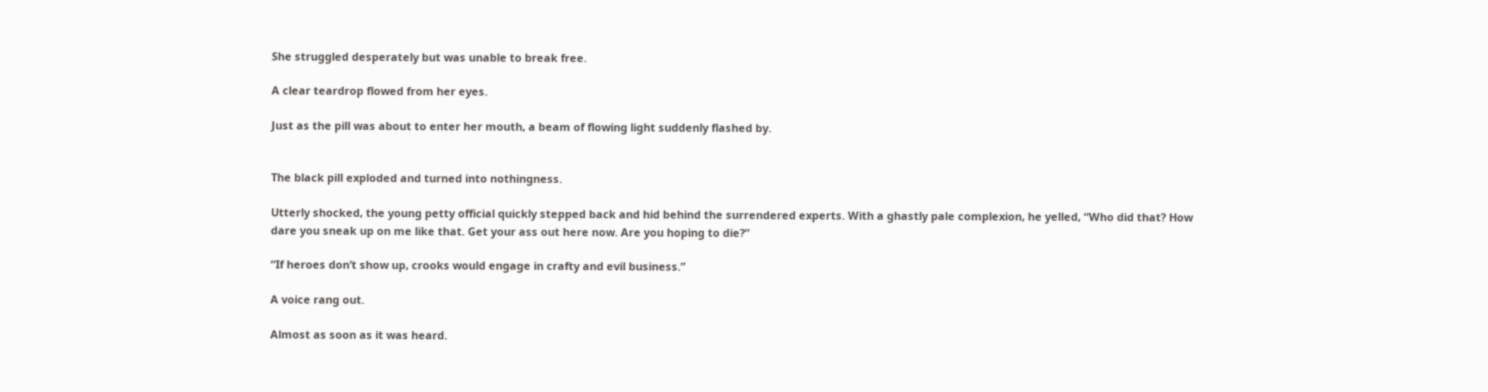She struggled desperately but was unable to break free.

A clear teardrop flowed from her eyes.

Just as the pill was about to enter her mouth, a beam of flowing light suddenly flashed by.


The black pill exploded and turned into nothingness.

Utterly shocked, the young petty official quickly stepped back and hid behind the surrendered experts. With a ghastly pale complexion, he yelled, “Who did that? How dare you sneak up on me like that. Get your ass out here now. Are you hoping to die?”

“If heroes don’t show up, crooks would engage in crafty and evil business.”

A voice rang out.

Almost as soon as it was heard.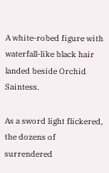A white-robed figure with waterfall-like black hair landed beside Orchid Saintess.

As a sword light flickered, the dozens of surrendered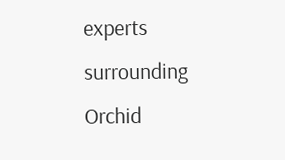experts surrounding Orchid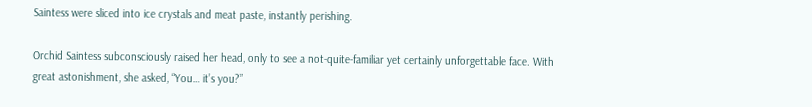Saintess were sliced into ice crystals and meat paste, instantly perishing.

Orchid Saintess subconsciously raised her head, only to see a not-quite-familiar yet certainly unforgettable face. With great astonishment, she asked, “You… it’s you?”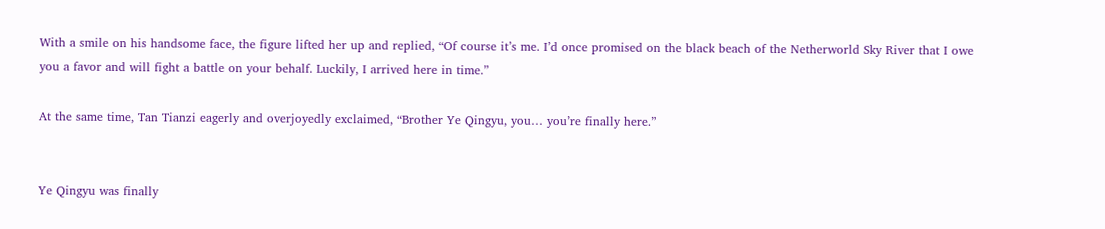With a smile on his handsome face, the figure lifted her up and replied, “Of course it’s me. I’d once promised on the black beach of the Netherworld Sky River that I owe you a favor and will fight a battle on your behalf. Luckily, I arrived here in time.”

At the same time, Tan Tianzi eagerly and overjoyedly exclaimed, “Brother Ye Qingyu, you… you’re finally here.”


Ye Qingyu was finally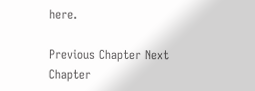here.

Previous Chapter Next Chapter